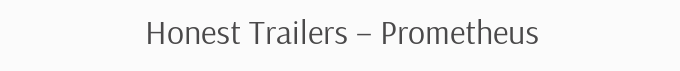Honest Trailers – Prometheus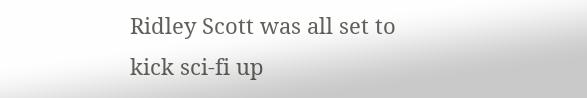Ridley Scott was all set to kick sci-fi up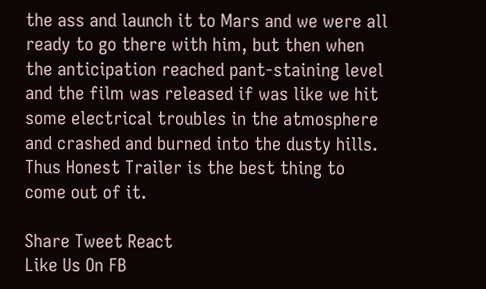the ass and launch it to Mars and we were all ready to go there with him, but then when the anticipation reached pant-staining level and the film was released if was like we hit some electrical troubles in the atmosphere and crashed and burned into the dusty hills. Thus Honest Trailer is the best thing to come out of it.

Share Tweet React
Like Us On FB